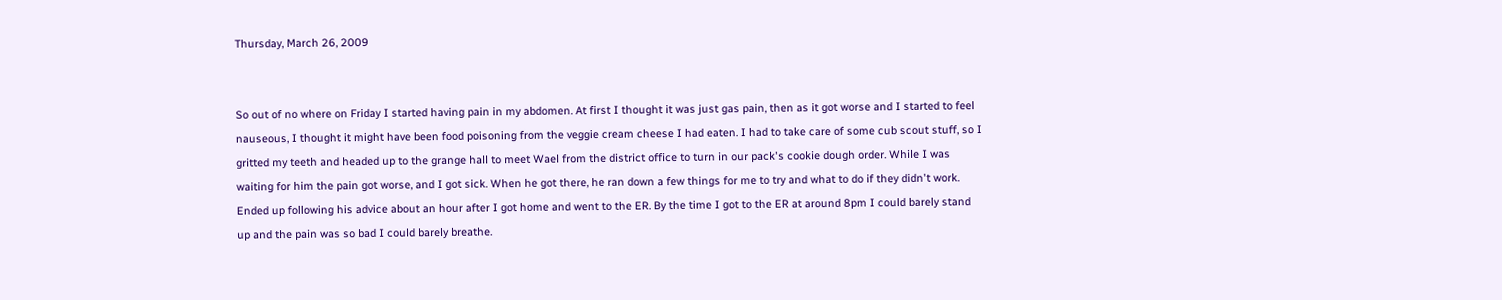Thursday, March 26, 2009


So out of no where on Friday I started having pain in my abdomen. At first I thought it was just gas pain, then as it got worse and I started to feel nauseous, I thought it might have been food poisoning from the veggie cream cheese I had eaten. I had to take care of some cub scout stuff, so I gritted my teeth and headed up to the grange hall to meet Wael from the district office to turn in our pack's cookie dough order. While I was waiting for him the pain got worse, and I got sick. When he got there, he ran down a few things for me to try and what to do if they didn't work. Ended up following his advice about an hour after I got home and went to the ER. By the time I got to the ER at around 8pm I could barely stand up and the pain was so bad I could barely breathe.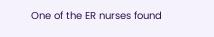One of the ER nurses found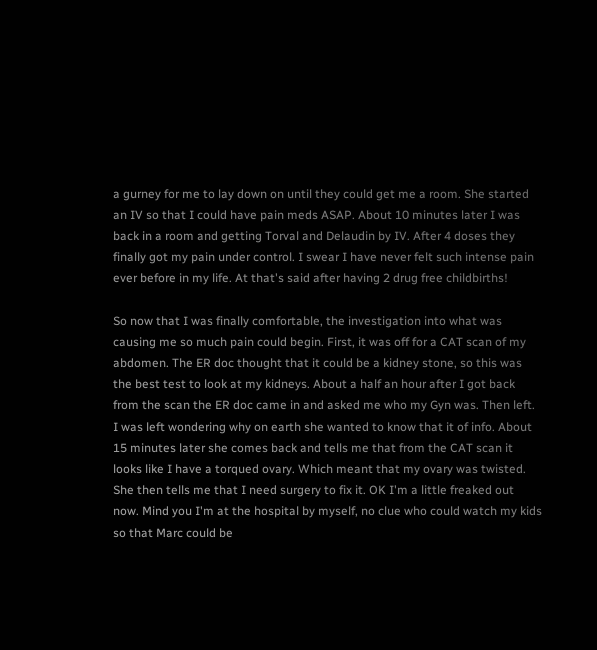a gurney for me to lay down on until they could get me a room. She started an IV so that I could have pain meds ASAP. About 10 minutes later I was back in a room and getting Torval and Delaudin by IV. After 4 doses they finally got my pain under control. I swear I have never felt such intense pain ever before in my life. At that's said after having 2 drug free childbirths!

So now that I was finally comfortable, the investigation into what was causing me so much pain could begin. First, it was off for a CAT scan of my abdomen. The ER doc thought that it could be a kidney stone, so this was the best test to look at my kidneys. About a half an hour after I got back from the scan the ER doc came in and asked me who my Gyn was. Then left. I was left wondering why on earth she wanted to know that it of info. About 15 minutes later she comes back and tells me that from the CAT scan it looks like I have a torqued ovary. Which meant that my ovary was twisted. She then tells me that I need surgery to fix it. OK I'm a little freaked out now. Mind you I'm at the hospital by myself, no clue who could watch my kids so that Marc could be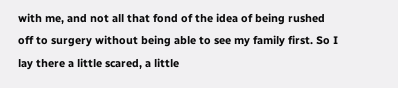with me, and not all that fond of the idea of being rushed off to surgery without being able to see my family first. So I lay there a little scared, a little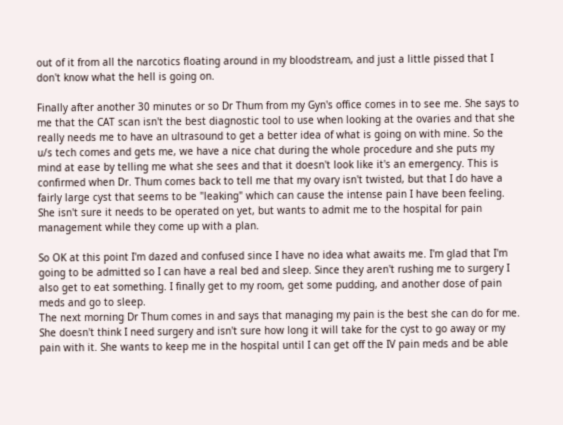out of it from all the narcotics floating around in my bloodstream, and just a little pissed that I don't know what the hell is going on.

Finally after another 30 minutes or so Dr Thum from my Gyn's office comes in to see me. She says to me that the CAT scan isn't the best diagnostic tool to use when looking at the ovaries and that she really needs me to have an ultrasound to get a better idea of what is going on with mine. So the u/s tech comes and gets me, we have a nice chat during the whole procedure and she puts my mind at ease by telling me what she sees and that it doesn't look like it's an emergency. This is confirmed when Dr. Thum comes back to tell me that my ovary isn't twisted, but that I do have a fairly large cyst that seems to be "leaking" which can cause the intense pain I have been feeling. She isn't sure it needs to be operated on yet, but wants to admit me to the hospital for pain management while they come up with a plan.

So OK at this point I'm dazed and confused since I have no idea what awaits me. I'm glad that I'm going to be admitted so I can have a real bed and sleep. Since they aren't rushing me to surgery I also get to eat something. I finally get to my room, get some pudding, and another dose of pain meds and go to sleep.
The next morning Dr Thum comes in and says that managing my pain is the best she can do for me. She doesn't think I need surgery and isn't sure how long it will take for the cyst to go away or my pain with it. She wants to keep me in the hospital until I can get off the IV pain meds and be able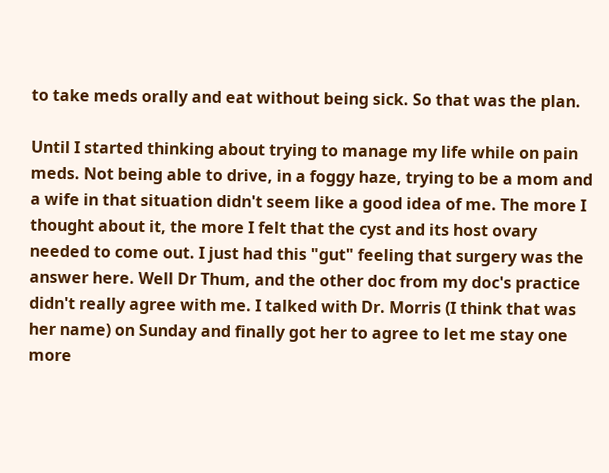to take meds orally and eat without being sick. So that was the plan.

Until I started thinking about trying to manage my life while on pain meds. Not being able to drive, in a foggy haze, trying to be a mom and a wife in that situation didn't seem like a good idea of me. The more I thought about it, the more I felt that the cyst and its host ovary needed to come out. I just had this "gut" feeling that surgery was the answer here. Well Dr Thum, and the other doc from my doc's practice didn't really agree with me. I talked with Dr. Morris (I think that was her name) on Sunday and finally got her to agree to let me stay one more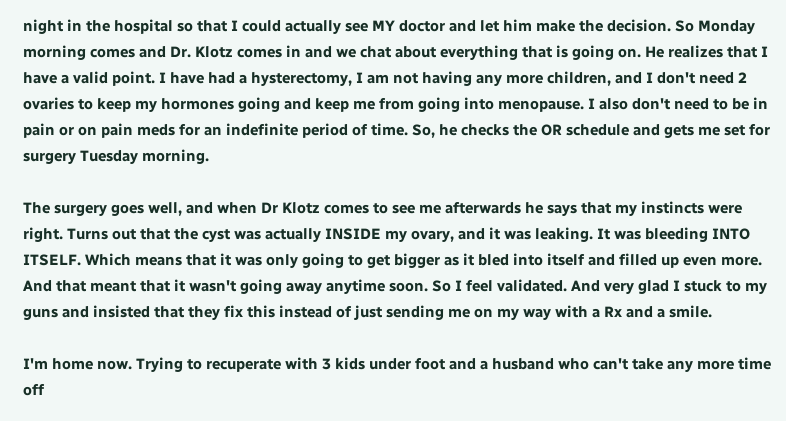night in the hospital so that I could actually see MY doctor and let him make the decision. So Monday morning comes and Dr. Klotz comes in and we chat about everything that is going on. He realizes that I have a valid point. I have had a hysterectomy, I am not having any more children, and I don't need 2 ovaries to keep my hormones going and keep me from going into menopause. I also don't need to be in pain or on pain meds for an indefinite period of time. So, he checks the OR schedule and gets me set for surgery Tuesday morning.

The surgery goes well, and when Dr Klotz comes to see me afterwards he says that my instincts were right. Turns out that the cyst was actually INSIDE my ovary, and it was leaking. It was bleeding INTO ITSELF. Which means that it was only going to get bigger as it bled into itself and filled up even more. And that meant that it wasn't going away anytime soon. So I feel validated. And very glad I stuck to my guns and insisted that they fix this instead of just sending me on my way with a Rx and a smile.

I'm home now. Trying to recuperate with 3 kids under foot and a husband who can't take any more time off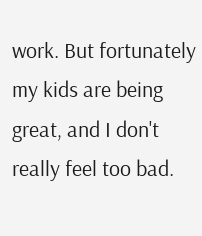work. But fortunately my kids are being great, and I don't really feel too bad.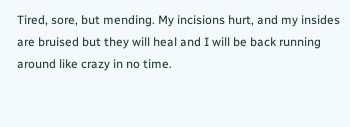Tired, sore, but mending. My incisions hurt, and my insides are bruised but they will heal and I will be back running around like crazy in no time.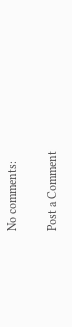No comments:

Post a Comment